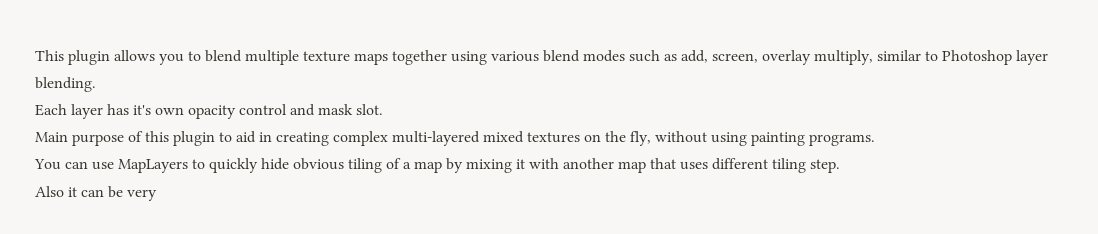This plugin allows you to blend multiple texture maps together using various blend modes such as add, screen, overlay multiply, similar to Photoshop layer blending.
Each layer has it's own opacity control and mask slot.
Main purpose of this plugin to aid in creating complex multi-layered mixed textures on the fly, without using painting programs.
You can use MapLayers to quickly hide obvious tiling of a map by mixing it with another map that uses different tiling step.
Also it can be very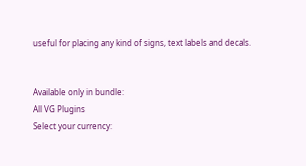useful for placing any kind of signs, text labels and decals.


Available only in bundle:
All VG Plugins
Select your currency: